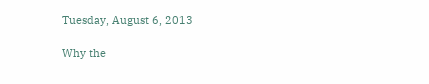Tuesday, August 6, 2013

Why the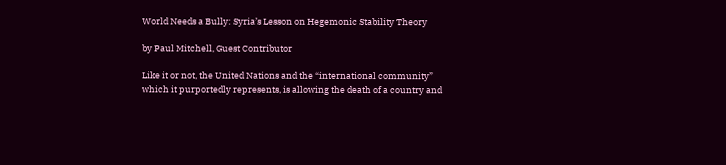World Needs a Bully: Syria’s Lesson on Hegemonic Stability Theory

by Paul Mitchell, Guest Contributor

Like it or not, the United Nations and the “international community” which it purportedly represents, is allowing the death of a country and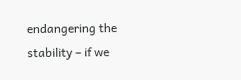endangering the stability – if we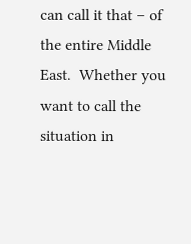can call it that – of the entire Middle East.  Whether you want to call the situation in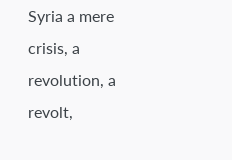Syria a mere crisis, a revolution, a revolt,